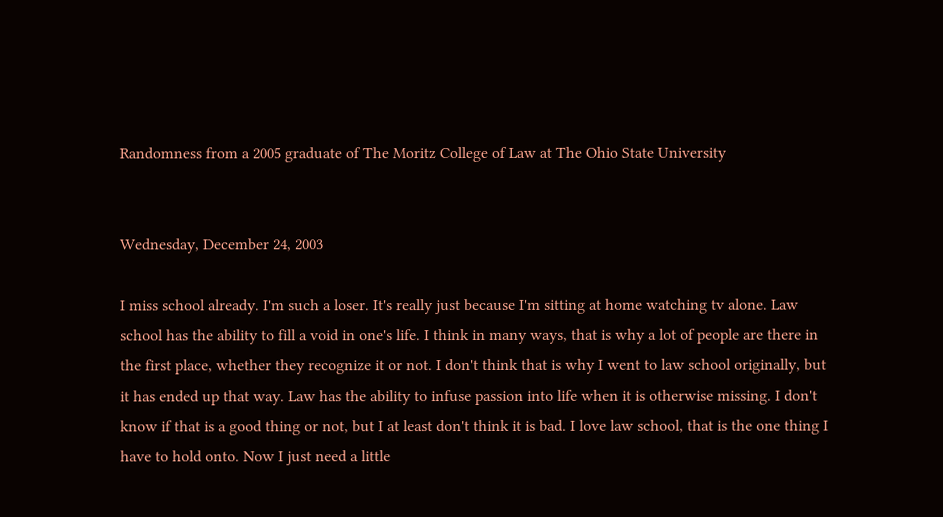Randomness from a 2005 graduate of The Moritz College of Law at The Ohio State University


Wednesday, December 24, 2003

I miss school already. I'm such a loser. It's really just because I'm sitting at home watching tv alone. Law school has the ability to fill a void in one's life. I think in many ways, that is why a lot of people are there in the first place, whether they recognize it or not. I don't think that is why I went to law school originally, but it has ended up that way. Law has the ability to infuse passion into life when it is otherwise missing. I don't know if that is a good thing or not, but I at least don't think it is bad. I love law school, that is the one thing I have to hold onto. Now I just need a little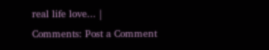real life love... |
Comments: Post a Comment